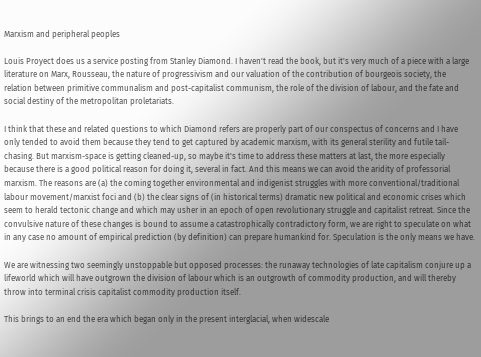Marxism and peripheral peoples

Louis Proyect does us a service posting from Stanley Diamond. I haven't read the book, but it's very much of a piece with a large literature on Marx, Rousseau, the nature of progressivism and our valuation of the contribution of bourgeois society, the relation between primitive communalism and post-capitalist communism, the role of the division of labour, and the fate and social destiny of the metropolitan proletariats.

I think that these and related questions to which Diamond refers are properly part of our conspectus of concerns and I have only tended to avoid them because they tend to get captured by academic marxism, with its general sterility and futile tail-chasing. But marxism-space is getting cleaned-up, so maybe it's time to address these matters at last, the more especially because there is a good political reason for doing it, several in fact. And this means we can avoid the aridity of professorial marxism. The reasons are (a) the coming together environmental and indigenist struggles with more conventional/traditional labour movement/marxist foci and (b) the clear signs of (in historical terms) dramatic new political and economic crises which seem to herald tectonic change and which may usher in an epoch of open revolutionary struggle and capitalist retreat. Since the convulsive nature of these changes is bound to assume a catastrophically contradictory form, we are right to speculate on what in any case no amount of empirical prediction (by definition) can prepare humankind for. Speculation is the only means we have.

We are witnessing two seemingly unstoppable but opposed processes: the runaway technologies of late capitalism conjure up a lifeworld which will have outgrown the division of labour which is an outgrowth of commodity production, and will thereby throw into terminal crisis capitalist commodity production itself.

This brings to an end the era which began only in the present interglacial, when widescale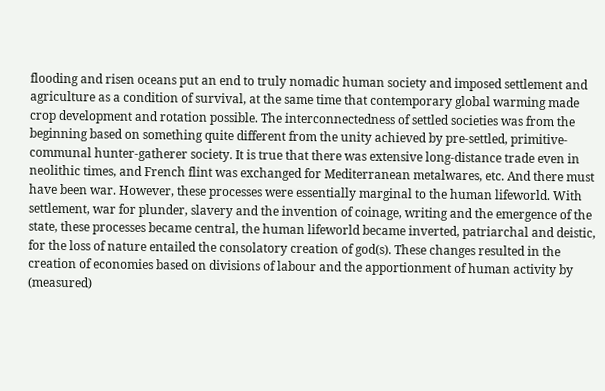flooding and risen oceans put an end to truly nomadic human society and imposed settlement and agriculture as a condition of survival, at the same time that contemporary global warming made crop development and rotation possible. The interconnectedness of settled societies was from the beginning based on something quite different from the unity achieved by pre-settled, primitive-communal hunter-gatherer society. It is true that there was extensive long-distance trade even in neolithic times, and French flint was exchanged for Mediterranean metalwares, etc. And there must have been war. However, these processes were essentially marginal to the human lifeworld. With settlement, war for plunder, slavery and the invention of coinage, writing and the emergence of the state, these processes became central, the human lifeworld became inverted, patriarchal and deistic, for the loss of nature entailed the consolatory creation of god(s). These changes resulted in the creation of economies based on divisions of labour and the apportionment of human activity by (measured)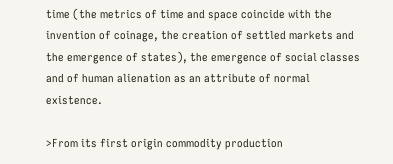time (the metrics of time and space coincide with the invention of coinage, the creation of settled markets and the emergence of states), the emergence of social classes and of human alienation as an attribute of normal existence.

>From its first origin commodity production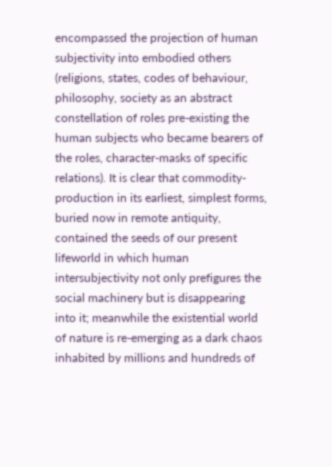encompassed the projection of human subjectivity into embodied others (religions, states, codes of behaviour, philosophy, society as an abstract constellation of roles pre-existing the human subjects who became bearers of the roles, character-masks of specific relations). It is clear that commodity-production in its earliest, simplest forms, buried now in remote antiquity, contained the seeds of our present lifeworld in which human intersubjectivity not only prefigures the social machinery but is disappearing into it; meanwhile the existential world of nature is re-emerging as a dark chaos inhabited by millions and hundreds of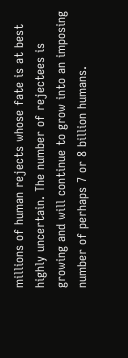millions of human rejects whose fate is at best highly uncertain. The number of rejectees is growing and will continue to grow into an imposing number of perhaps 7 or 8 billion humans.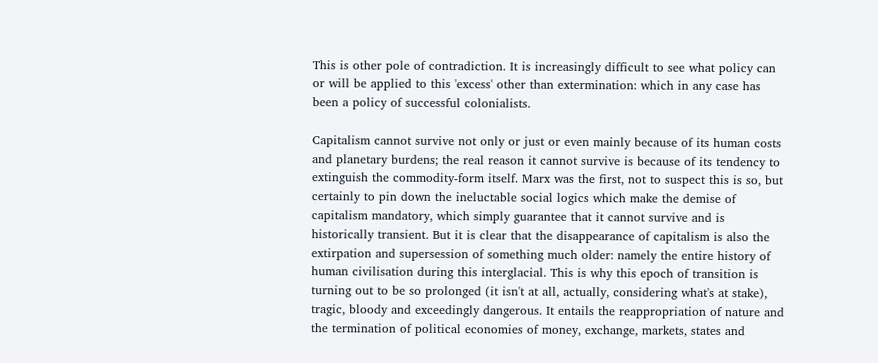This is other pole of contradiction. It is increasingly difficult to see what policy can or will be applied to this 'excess' other than extermination: which in any case has been a policy of successful colonialists.

Capitalism cannot survive not only or just or even mainly because of its human costs and planetary burdens; the real reason it cannot survive is because of its tendency to extinguish the commodity-form itself. Marx was the first, not to suspect this is so, but certainly to pin down the ineluctable social logics which make the demise of capitalism mandatory, which simply guarantee that it cannot survive and is historically transient. But it is clear that the disappearance of capitalism is also the extirpation and supersession of something much older: namely the entire history of human civilisation during this interglacial. This is why this epoch of transition is turning out to be so prolonged (it isn't at all, actually, considering what's at stake), tragic, bloody and exceedingly dangerous. It entails the reappropriation of nature and the termination of political economies of money, exchange, markets, states and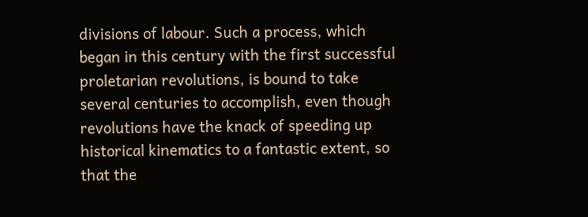divisions of labour. Such a process, which began in this century with the first successful proletarian revolutions, is bound to take several centuries to accomplish, even though revolutions have the knack of speeding up historical kinematics to a fantastic extent, so that the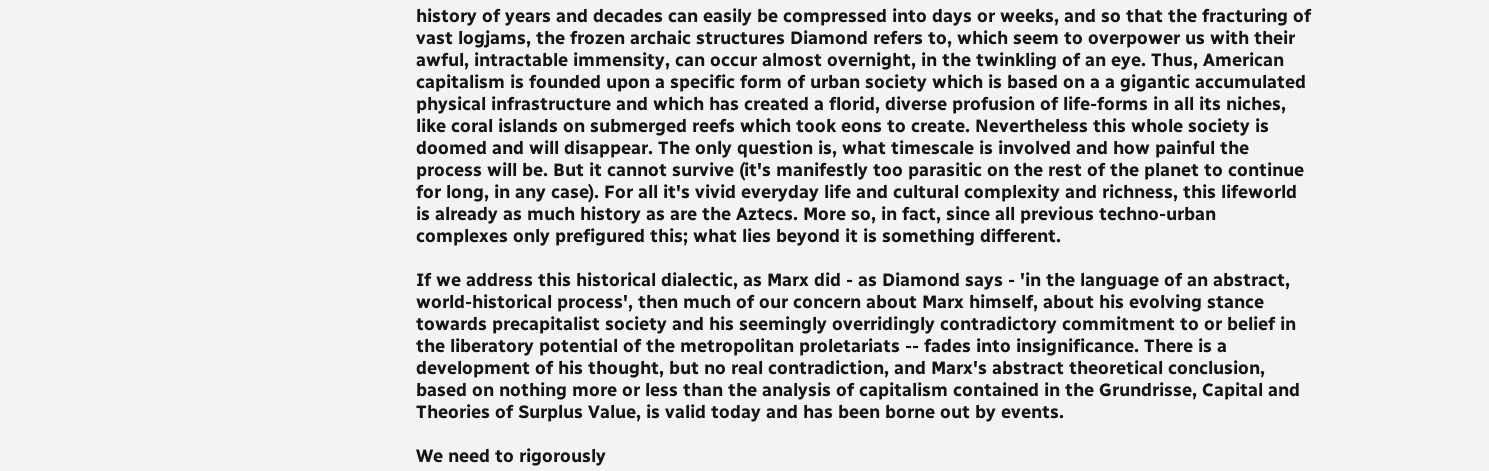history of years and decades can easily be compressed into days or weeks, and so that the fracturing of vast logjams, the frozen archaic structures Diamond refers to, which seem to overpower us with their awful, intractable immensity, can occur almost overnight, in the twinkling of an eye. Thus, American capitalism is founded upon a specific form of urban society which is based on a a gigantic accumulated physical infrastructure and which has created a florid, diverse profusion of life-forms in all its niches, like coral islands on submerged reefs which took eons to create. Nevertheless this whole society is doomed and will disappear. The only question is, what timescale is involved and how painful the process will be. But it cannot survive (it's manifestly too parasitic on the rest of the planet to continue for long, in any case). For all it's vivid everyday life and cultural complexity and richness, this lifeworld is already as much history as are the Aztecs. More so, in fact, since all previous techno-urban complexes only prefigured this; what lies beyond it is something different.

If we address this historical dialectic, as Marx did - as Diamond says - 'in the language of an abstract, world-historical process', then much of our concern about Marx himself, about his evolving stance towards precapitalist society and his seemingly overridingly contradictory commitment to or belief in the liberatory potential of the metropolitan proletariats -- fades into insignificance. There is a development of his thought, but no real contradiction, and Marx's abstract theoretical conclusion, based on nothing more or less than the analysis of capitalism contained in the Grundrisse, Capital and Theories of Surplus Value, is valid today and has been borne out by events.

We need to rigorously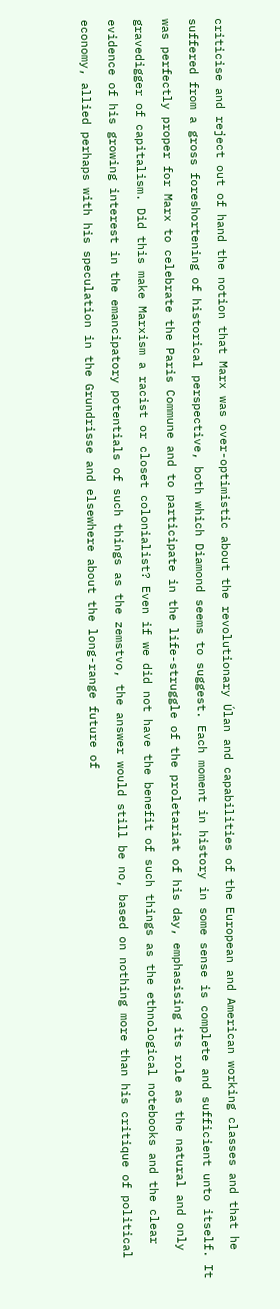criticise and reject out of hand the notion that Marx was over-optimistic about the revolutionary Úlan and capabilities of the European and American working classes and that he suffered from a gross foreshortening of historical perspective, both which Diamond seems to suggest. Each moment in history in some sense is complete and sufficient unto itself. It was perfectly proper for Marx to celebrate the Paris Commune and to participate in the life-struggle of the proletariat of his day, emphasising its role as the natural and only gravedigger of capitalism. Did this make Marxism a racist or closet colonialist? Even if we did not have the benefit of such things as the ethnological notebooks and the clear evidence of his growing interest in the emancipatory potentials of such things as the zemstvo, the answer would still be no, based on nothing more than his critique of political economy, allied perhaps with his speculation in the Grundrisse and elsewhere about the long-range future of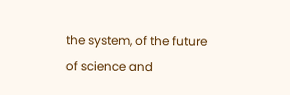the system, of the future of science and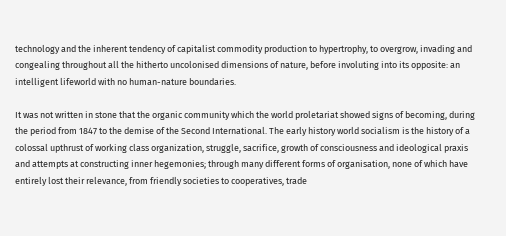technology and the inherent tendency of capitalist commodity production to hypertrophy, to overgrow, invading and congealing throughout all the hitherto uncolonised dimensions of nature, before involuting into its opposite: an intelligent lifeworld with no human-nature boundaries.

It was not written in stone that the organic community which the world proletariat showed signs of becoming, during the period from 1847 to the demise of the Second International. The early history world socialism is the history of a colossal upthrust of working class organization, struggle, sacrifice, growth of consciousness and ideological praxis and attempts at constructing inner hegemonies; through many different forms of organisation, none of which have entirely lost their relevance, from friendly societies to cooperatives, trade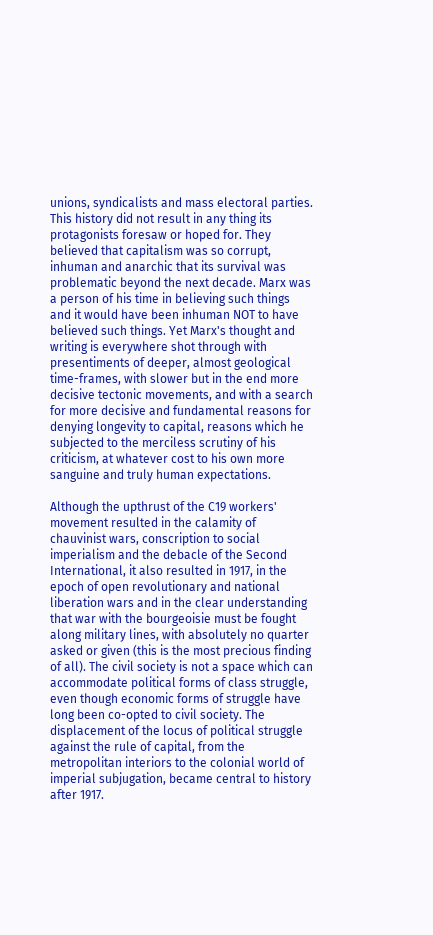unions, syndicalists and mass electoral parties. This history did not result in any thing its protagonists foresaw or hoped for. They believed that capitalism was so corrupt, inhuman and anarchic that its survival was problematic beyond the next decade. Marx was a person of his time in believing such things and it would have been inhuman NOT to have believed such things. Yet Marx's thought and writing is everywhere shot through with presentiments of deeper, almost geological time-frames, with slower but in the end more decisive tectonic movements, and with a search for more decisive and fundamental reasons for denying longevity to capital, reasons which he subjected to the merciless scrutiny of his criticism, at whatever cost to his own more sanguine and truly human expectations.

Although the upthrust of the C19 workers' movement resulted in the calamity of chauvinist wars, conscription to social imperialism and the debacle of the Second International, it also resulted in 1917, in the epoch of open revolutionary and national liberation wars and in the clear understanding that war with the bourgeoisie must be fought along military lines, with absolutely no quarter asked or given (this is the most precious finding of all). The civil society is not a space which can accommodate political forms of class struggle, even though economic forms of struggle have long been co-opted to civil society. The displacement of the locus of political struggle against the rule of capital, from the metropolitan interiors to the colonial world of imperial subjugation, became central to history after 1917.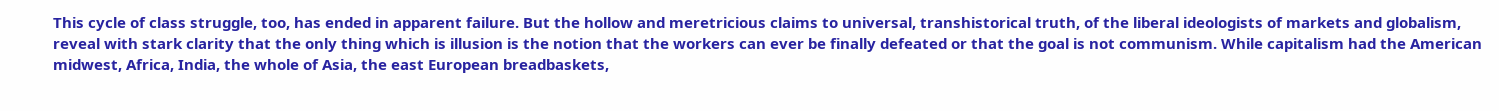This cycle of class struggle, too, has ended in apparent failure. But the hollow and meretricious claims to universal, transhistorical truth, of the liberal ideologists of markets and globalism, reveal with stark clarity that the only thing which is illusion is the notion that the workers can ever be finally defeated or that the goal is not communism. While capitalism had the American midwest, Africa, India, the whole of Asia, the east European breadbaskets,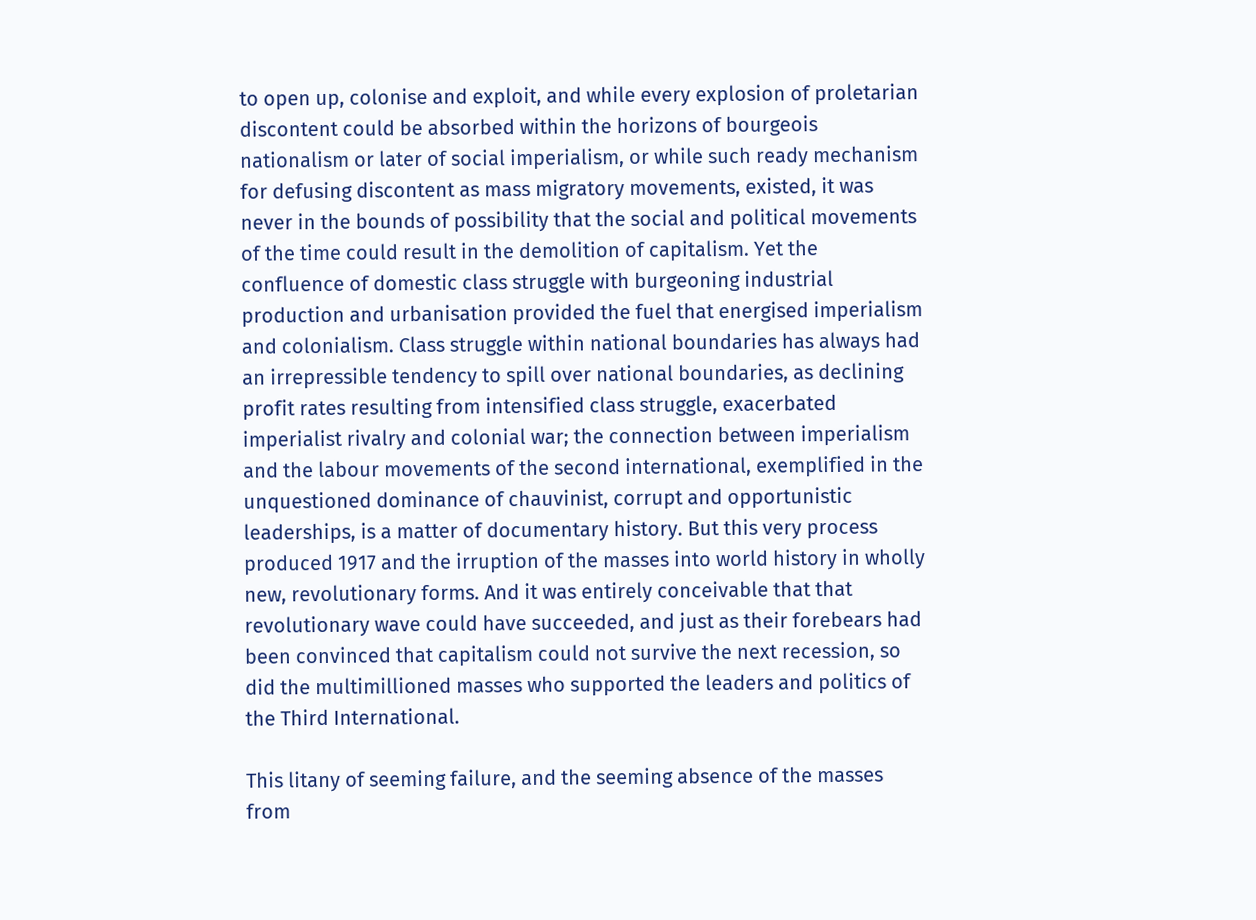to open up, colonise and exploit, and while every explosion of proletarian discontent could be absorbed within the horizons of bourgeois nationalism or later of social imperialism, or while such ready mechanism for defusing discontent as mass migratory movements, existed, it was never in the bounds of possibility that the social and political movements of the time could result in the demolition of capitalism. Yet the confluence of domestic class struggle with burgeoning industrial production and urbanisation provided the fuel that energised imperialism and colonialism. Class struggle within national boundaries has always had an irrepressible tendency to spill over national boundaries, as declining profit rates resulting from intensified class struggle, exacerbated imperialist rivalry and colonial war; the connection between imperialism and the labour movements of the second international, exemplified in the unquestioned dominance of chauvinist, corrupt and opportunistic leaderships, is a matter of documentary history. But this very process produced 1917 and the irruption of the masses into world history in wholly new, revolutionary forms. And it was entirely conceivable that that revolutionary wave could have succeeded, and just as their forebears had been convinced that capitalism could not survive the next recession, so did the multimillioned masses who supported the leaders and politics of the Third International.

This litany of seeming failure, and the seeming absence of the masses from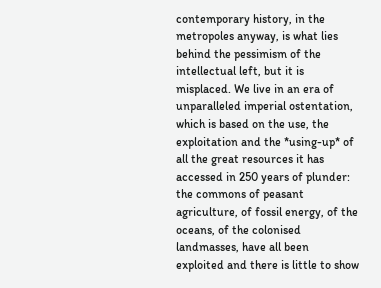contemporary history, in the metropoles anyway, is what lies behind the pessimism of the intellectual left, but it is misplaced. We live in an era of unparalleled imperial ostentation, which is based on the use, the exploitation and the *using-up* of all the great resources it has accessed in 250 years of plunder: the commons of peasant agriculture, of fossil energy, of the oceans, of the colonised landmasses, have all been exploited and there is little to show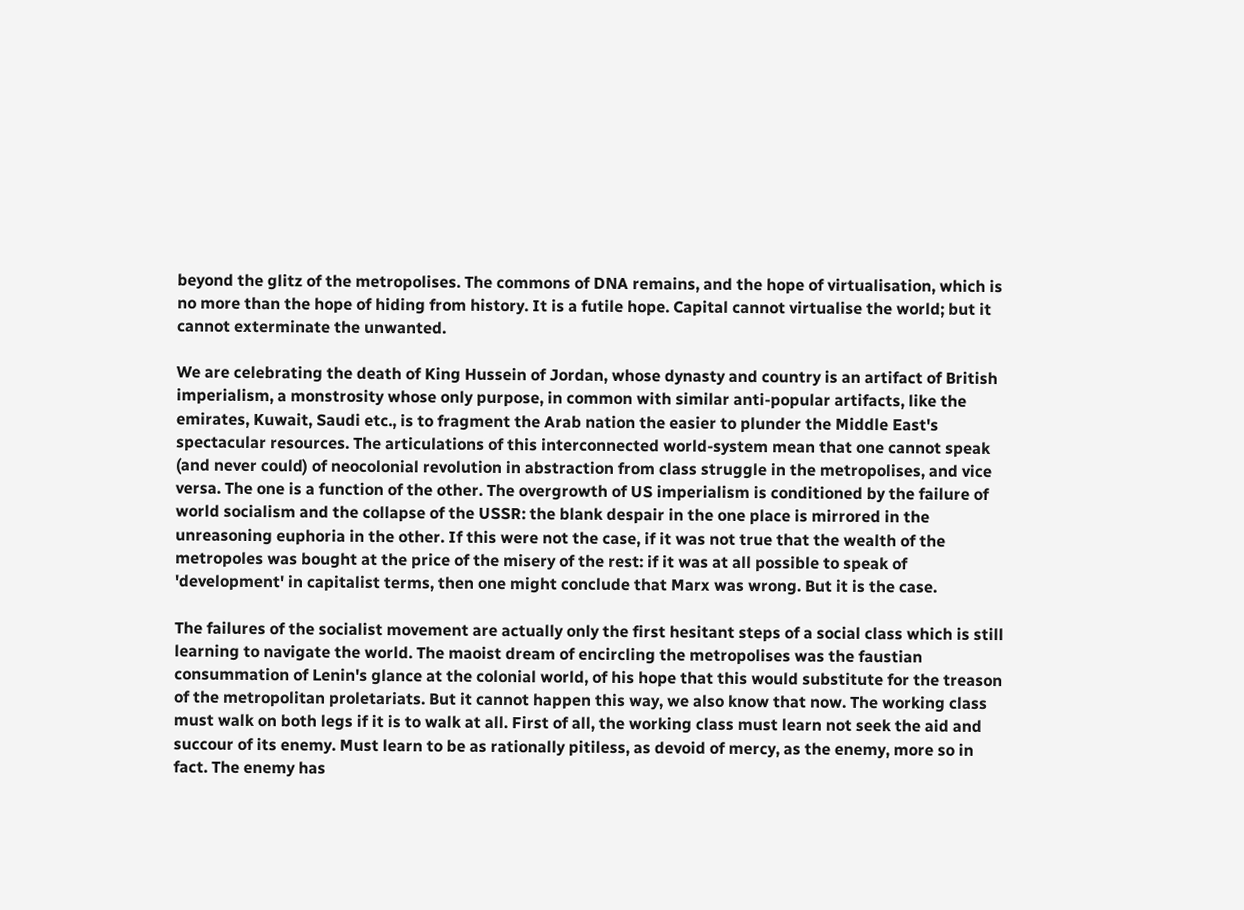beyond the glitz of the metropolises. The commons of DNA remains, and the hope of virtualisation, which is no more than the hope of hiding from history. It is a futile hope. Capital cannot virtualise the world; but it cannot exterminate the unwanted.

We are celebrating the death of King Hussein of Jordan, whose dynasty and country is an artifact of British imperialism, a monstrosity whose only purpose, in common with similar anti-popular artifacts, like the emirates, Kuwait, Saudi etc., is to fragment the Arab nation the easier to plunder the Middle East's spectacular resources. The articulations of this interconnected world-system mean that one cannot speak (and never could) of neocolonial revolution in abstraction from class struggle in the metropolises, and vice versa. The one is a function of the other. The overgrowth of US imperialism is conditioned by the failure of world socialism and the collapse of the USSR: the blank despair in the one place is mirrored in the unreasoning euphoria in the other. If this were not the case, if it was not true that the wealth of the metropoles was bought at the price of the misery of the rest: if it was at all possible to speak of 'development' in capitalist terms, then one might conclude that Marx was wrong. But it is the case.

The failures of the socialist movement are actually only the first hesitant steps of a social class which is still learning to navigate the world. The maoist dream of encircling the metropolises was the faustian consummation of Lenin's glance at the colonial world, of his hope that this would substitute for the treason of the metropolitan proletariats. But it cannot happen this way, we also know that now. The working class must walk on both legs if it is to walk at all. First of all, the working class must learn not seek the aid and succour of its enemy. Must learn to be as rationally pitiless, as devoid of mercy, as the enemy, more so in fact. The enemy has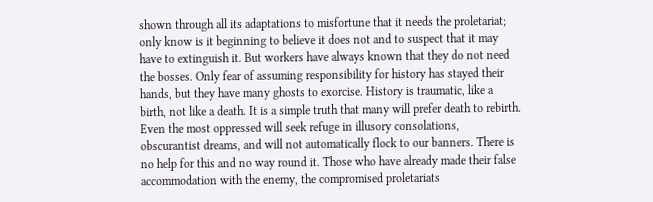shown through all its adaptations to misfortune that it needs the proletariat; only know is it beginning to believe it does not and to suspect that it may have to extinguish it. But workers have always known that they do not need the bosses. Only fear of assuming responsibility for history has stayed their hands, but they have many ghosts to exorcise. History is traumatic, like a birth, not like a death. It is a simple truth that many will prefer death to rebirth. Even the most oppressed will seek refuge in illusory consolations, obscurantist dreams, and will not automatically flock to our banners. There is no help for this and no way round it. Those who have already made their false accommodation with the enemy, the compromised proletariats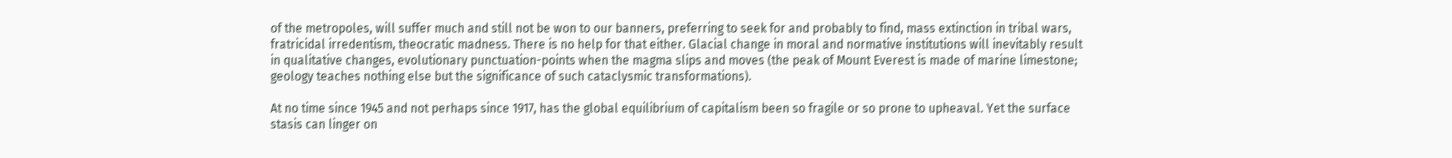of the metropoles, will suffer much and still not be won to our banners, preferring to seek for and probably to find, mass extinction in tribal wars, fratricidal irredentism, theocratic madness. There is no help for that either. Glacial change in moral and normative institutions will inevitably result in qualitative changes, evolutionary punctuation-points when the magma slips and moves (the peak of Mount Everest is made of marine limestone; geology teaches nothing else but the significance of such cataclysmic transformations).

At no time since 1945 and not perhaps since 1917, has the global equilibrium of capitalism been so fragile or so prone to upheaval. Yet the surface stasis can linger on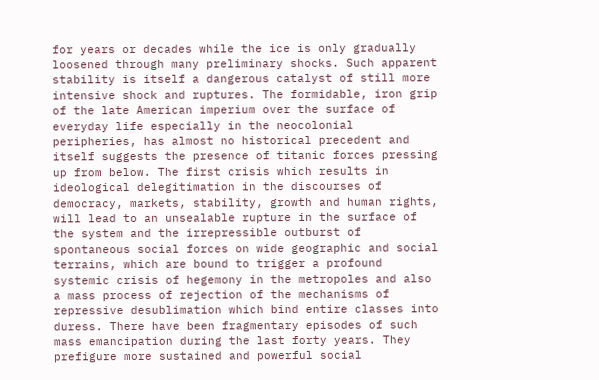for years or decades while the ice is only gradually loosened through many preliminary shocks. Such apparent stability is itself a dangerous catalyst of still more intensive shock and ruptures. The formidable, iron grip of the late American imperium over the surface of everyday life especially in the neocolonial peripheries, has almost no historical precedent and itself suggests the presence of titanic forces pressing up from below. The first crisis which results in ideological delegitimation in the discourses of democracy, markets, stability, growth and human rights, will lead to an unsealable rupture in the surface of the system and the irrepressible outburst of spontaneous social forces on wide geographic and social terrains, which are bound to trigger a profound systemic crisis of hegemony in the metropoles and also a mass process of rejection of the mechanisms of repressive desublimation which bind entire classes into duress. There have been fragmentary episodes of such mass emancipation during the last forty years. They prefigure more sustained and powerful social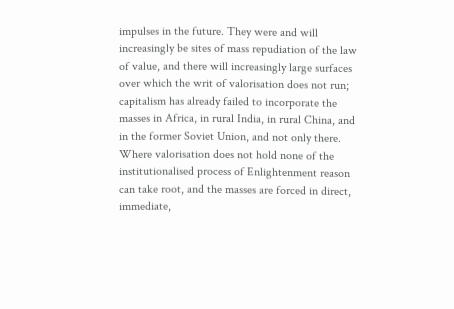impulses in the future. They were and will increasingly be sites of mass repudiation of the law of value, and there will increasingly large surfaces over which the writ of valorisation does not run; capitalism has already failed to incorporate the masses in Africa, in rural India, in rural China, and in the former Soviet Union, and not only there. Where valorisation does not hold none of the institutionalised process of Enlightenment reason can take root, and the masses are forced in direct, immediate,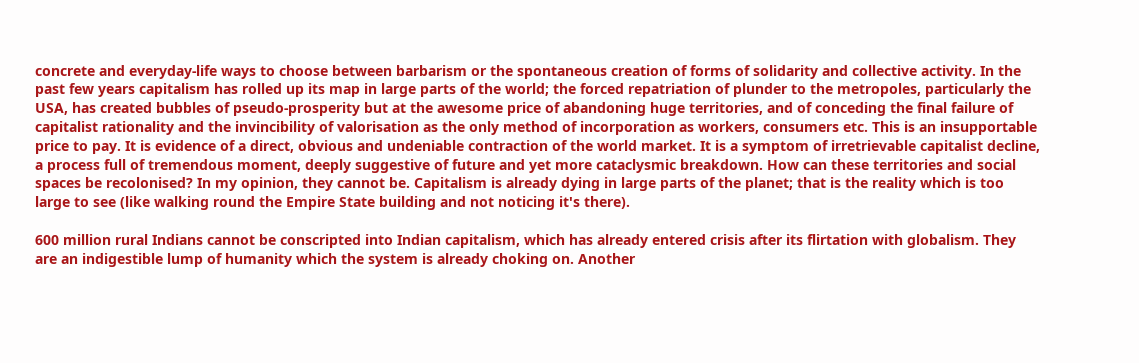concrete and everyday-life ways to choose between barbarism or the spontaneous creation of forms of solidarity and collective activity. In the past few years capitalism has rolled up its map in large parts of the world; the forced repatriation of plunder to the metropoles, particularly the USA, has created bubbles of pseudo-prosperity but at the awesome price of abandoning huge territories, and of conceding the final failure of capitalist rationality and the invincibility of valorisation as the only method of incorporation as workers, consumers etc. This is an insupportable price to pay. It is evidence of a direct, obvious and undeniable contraction of the world market. It is a symptom of irretrievable capitalist decline, a process full of tremendous moment, deeply suggestive of future and yet more cataclysmic breakdown. How can these territories and social spaces be recolonised? In my opinion, they cannot be. Capitalism is already dying in large parts of the planet; that is the reality which is too large to see (like walking round the Empire State building and not noticing it's there).

600 million rural Indians cannot be conscripted into Indian capitalism, which has already entered crisis after its flirtation with globalism. They are an indigestible lump of humanity which the system is already choking on. Another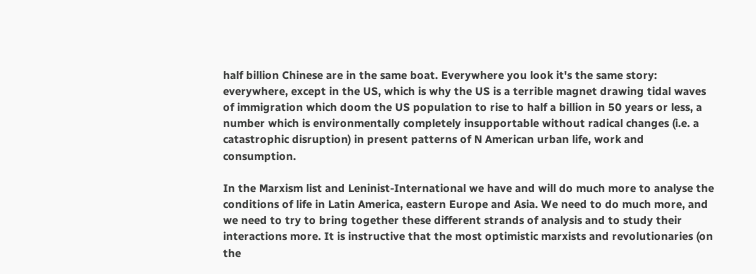half billion Chinese are in the same boat. Everywhere you look it's the same story: everywhere, except in the US, which is why the US is a terrible magnet drawing tidal waves of immigration which doom the US population to rise to half a billion in 50 years or less, a number which is environmentally completely insupportable without radical changes (i.e. a catastrophic disruption) in present patterns of N American urban life, work and consumption.

In the Marxism list and Leninist-International we have and will do much more to analyse the conditions of life in Latin America, eastern Europe and Asia. We need to do much more, and we need to try to bring together these different strands of analysis and to study their interactions more. It is instructive that the most optimistic marxists and revolutionaries (on the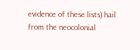evidence of these lists) hail from the neocolonial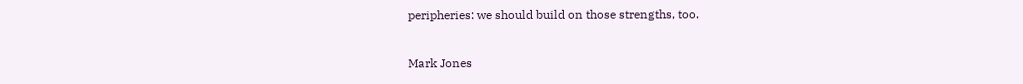peripheries: we should build on those strengths, too.

Mark Jones